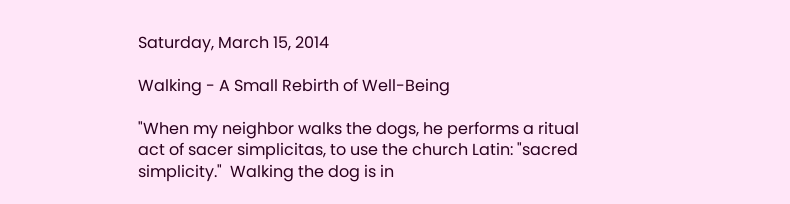Saturday, March 15, 2014

Walking - A Small Rebirth of Well-Being

"When my neighbor walks the dogs, he performs a ritual act of sacer simplicitas, to use the church Latin: "sacred simplicity."  Walking the dog is in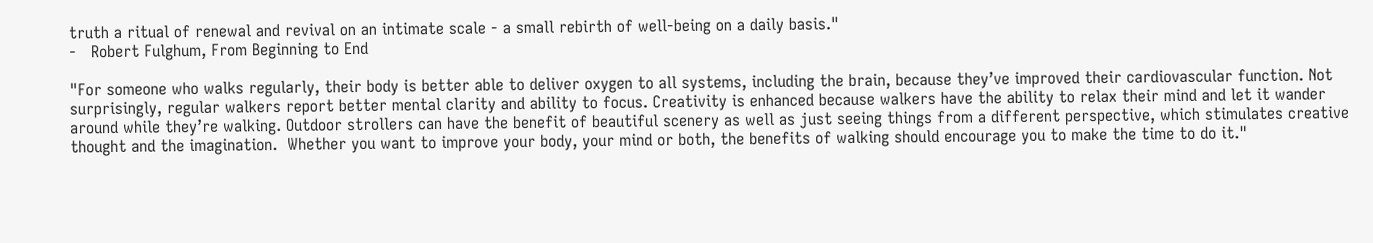truth a ritual of renewal and revival on an intimate scale - a small rebirth of well-being on a daily basis."
-   Robert Fulghum, From Beginning to End

"For someone who walks regularly, their body is better able to deliver oxygen to all systems, including the brain, because they’ve improved their cardiovascular function. Not surprisingly, regular walkers report better mental clarity and ability to focus. Creativity is enhanced because walkers have the ability to relax their mind and let it wander around while they’re walking. Outdoor strollers can have the benefit of beautiful scenery as well as just seeing things from a different perspective, which stimulates creative thought and the imagination.  Whether you want to improve your body, your mind or both, the benefits of walking should encourage you to make the time to do it."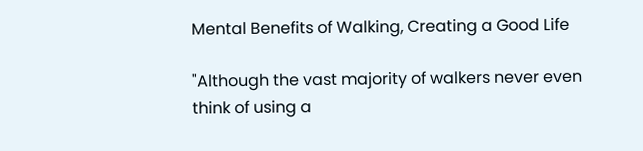Mental Benefits of Walking, Creating a Good Life

"Although the vast majority of walkers never even think of using a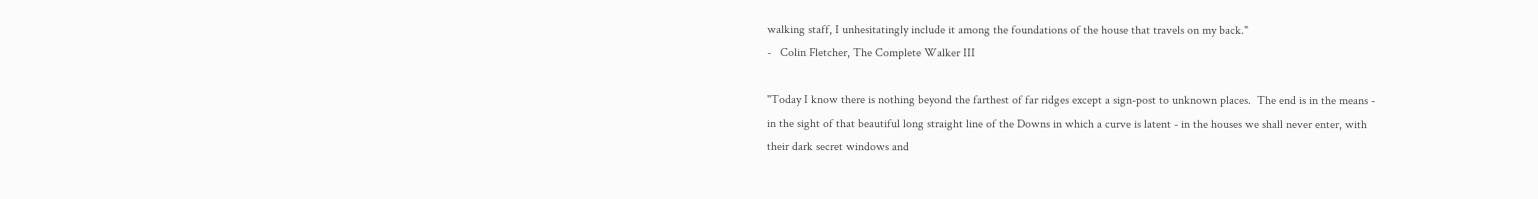walking staff, I unhesitatingly include it among the foundations of the house that travels on my back."
-   Colin Fletcher, The Complete Walker III

"Today I know there is nothing beyond the farthest of far ridges except a sign-post to unknown places.  The end is in the means - in the sight of that beautiful long straight line of the Downs in which a curve is latent - in the houses we shall never enter, with their dark secret windows and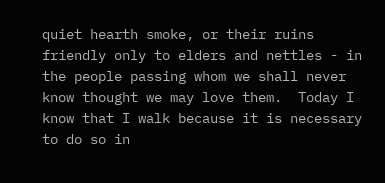quiet hearth smoke, or their ruins friendly only to elders and nettles - in the people passing whom we shall never know thought we may love them.  Today I know that I walk because it is necessary to do so in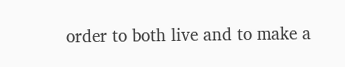order to both live and to make a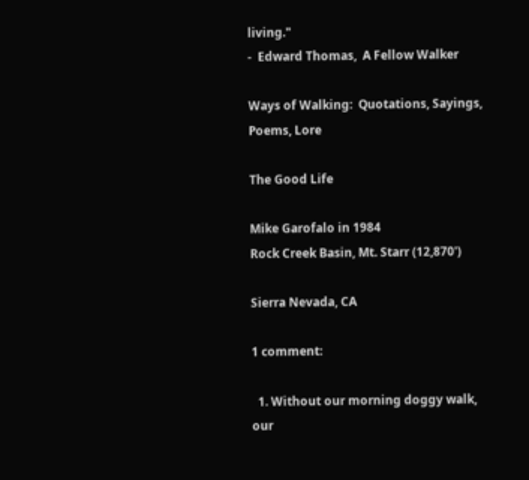living."
-  Edward Thomas,  A Fellow Walker

Ways of Walking:  Quotations, Sayings, Poems, Lore

The Good Life

Mike Garofalo in 1984
Rock Creek Basin, Mt. Starr (12,870')

Sierra Nevada, CA

1 comment:

  1. Without our morning doggy walk, our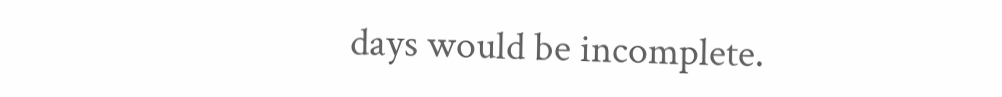days would be incomplete.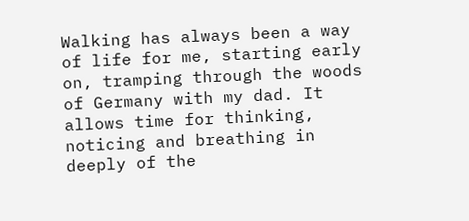Walking has always been a way of life for me, starting early on, tramping through the woods of Germany with my dad. It allows time for thinking, noticing and breathing in deeply of the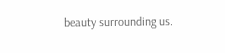beauty surrounding us.